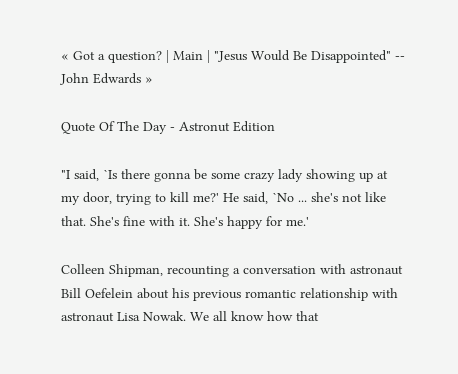« Got a question? | Main | "Jesus Would Be Disappointed" -- John Edwards »

Quote Of The Day - Astronut Edition

"I said, `Is there gonna be some crazy lady showing up at my door, trying to kill me?' He said, `No ... she's not like that. She's fine with it. She's happy for me.'

Colleen Shipman, recounting a conversation with astronaut Bill Oefelein about his previous romantic relationship with astronaut Lisa Nowak. We all know how that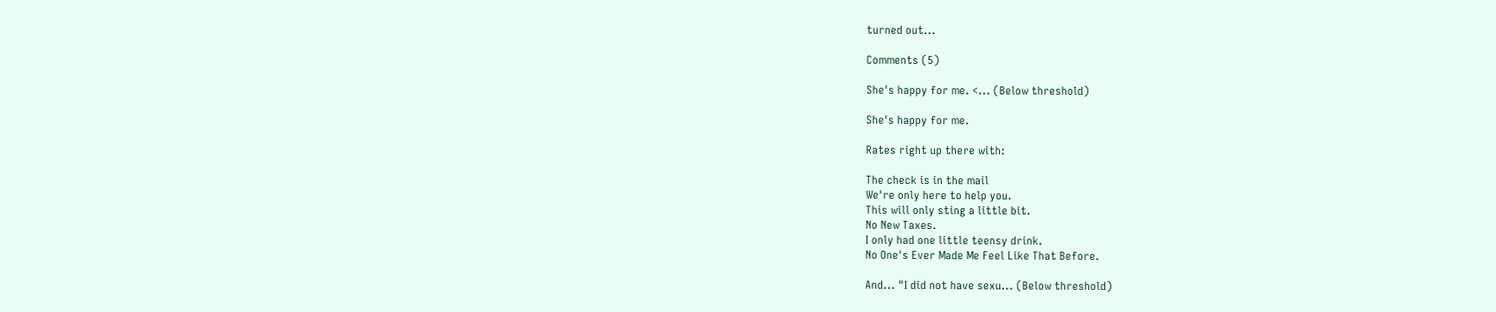turned out...

Comments (5)

She's happy for me. <... (Below threshold)

She's happy for me.

Rates right up there with:

The check is in the mail
We're only here to help you.
This will only sting a little bit.
No New Taxes.
I only had one little teensy drink.
No One's Ever Made Me Feel Like That Before.

And... "I did not have sexu... (Below threshold)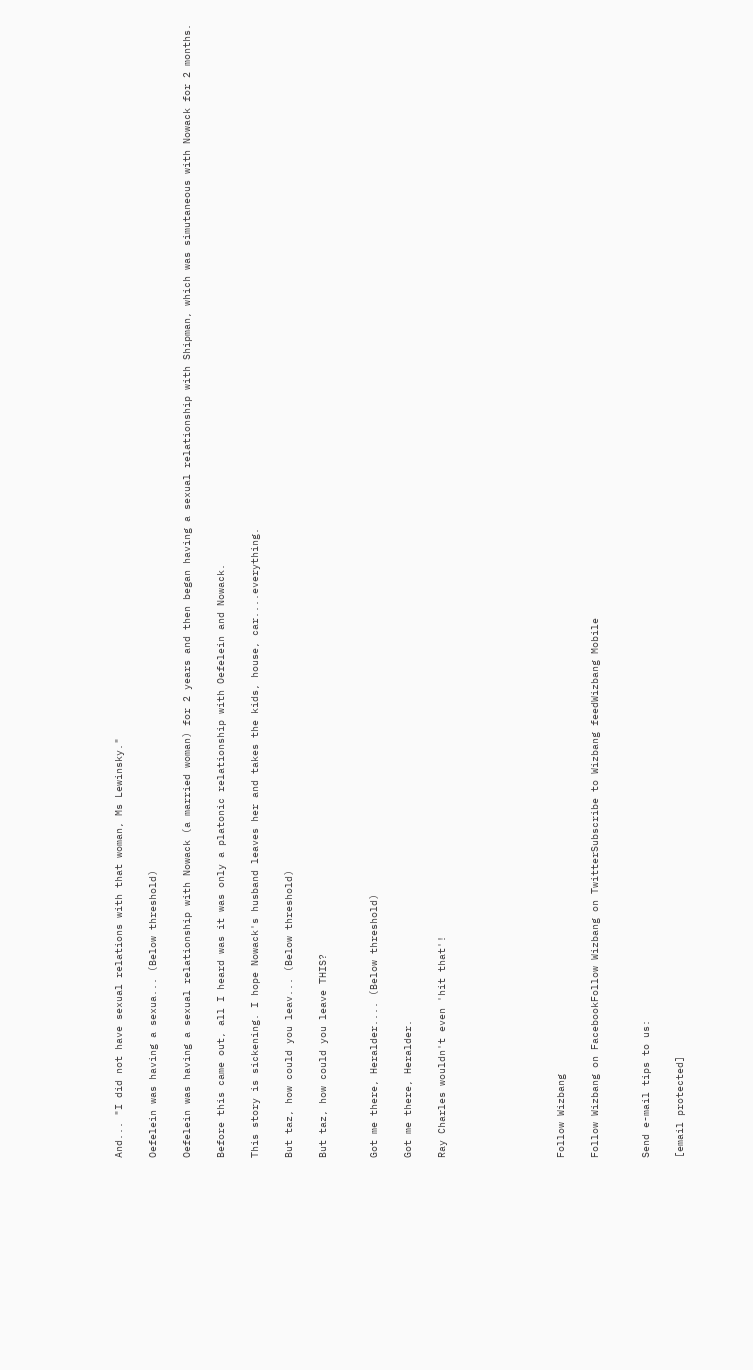And... "I did not have sexual relations with that woman, Ms Lewinsky."

Oefelein was having a sexua... (Below threshold)

Oefelein was having a sexual relationship with Nowack (a married woman) for 2 years and then began having a sexual relationship with Shipman, which was simutaneous with Nowack for 2 months.

Before this came out, all I heard was it was only a platonic relationship with Oefelein and Nowack.

This story is sickening. I hope Nowack's husband leaves her and takes the kids, house, car....everything.

But taz, how could you leav... (Below threshold)

But taz, how could you leave THIS?


Got me there, Heralder.... (Below threshold)

Got me there, Heralder.

Ray Charles wouldn't even 'hit that'!






Follow Wizbang

Follow Wizbang on FacebookFollow Wizbang on TwitterSubscribe to Wizbang feedWizbang Mobile


Send e-mail tips to us:

[email protected]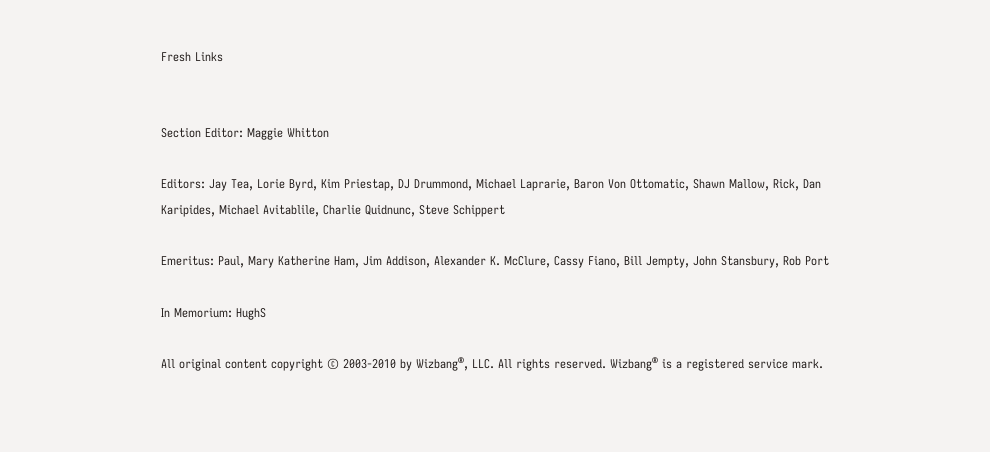Fresh Links


Section Editor: Maggie Whitton

Editors: Jay Tea, Lorie Byrd, Kim Priestap, DJ Drummond, Michael Laprarie, Baron Von Ottomatic, Shawn Mallow, Rick, Dan Karipides, Michael Avitablile, Charlie Quidnunc, Steve Schippert

Emeritus: Paul, Mary Katherine Ham, Jim Addison, Alexander K. McClure, Cassy Fiano, Bill Jempty, John Stansbury, Rob Port

In Memorium: HughS

All original content copyright © 2003-2010 by Wizbang®, LLC. All rights reserved. Wizbang® is a registered service mark.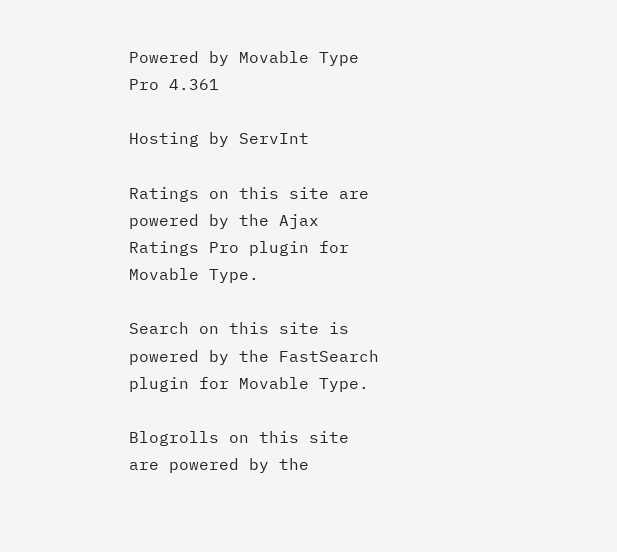Powered by Movable Type Pro 4.361

Hosting by ServInt

Ratings on this site are powered by the Ajax Ratings Pro plugin for Movable Type.

Search on this site is powered by the FastSearch plugin for Movable Type.

Blogrolls on this site are powered by the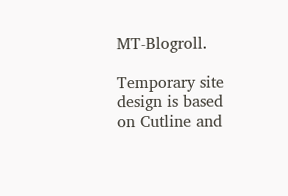MT-Blogroll.

Temporary site design is based on Cutline and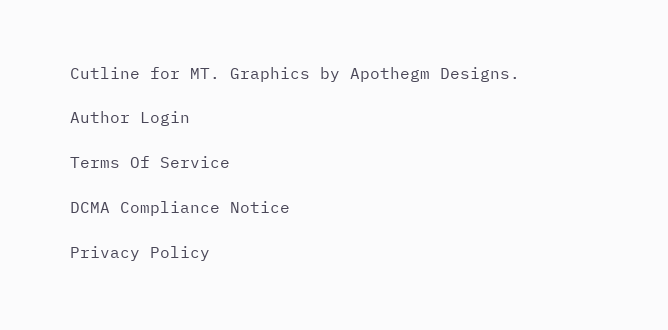Cutline for MT. Graphics by Apothegm Designs.

Author Login

Terms Of Service

DCMA Compliance Notice

Privacy Policy